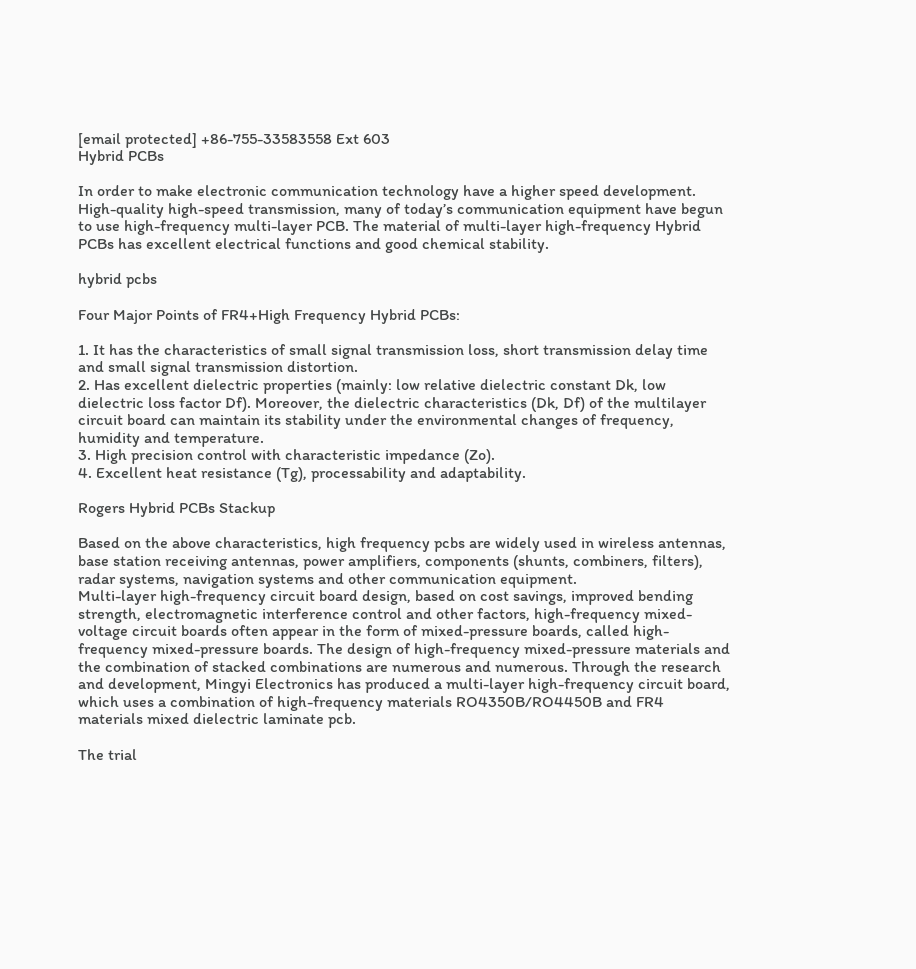[email protected] +86-755-33583558 Ext 603
Hybrid PCBs

In order to make electronic communication technology have a higher speed development. High-quality high-speed transmission, many of today’s communication equipment have begun to use high-frequency multi-layer PCB. The material of multi-layer high-frequency Hybrid PCBs has excellent electrical functions and good chemical stability.

hybrid pcbs

Four Major Points of FR4+High Frequency Hybrid PCBs:

1. It has the characteristics of small signal transmission loss, short transmission delay time and small signal transmission distortion.
2. Has excellent dielectric properties (mainly: low relative dielectric constant Dk, low dielectric loss factor Df). Moreover, the dielectric characteristics (Dk, Df) of the multilayer circuit board can maintain its stability under the environmental changes of frequency, humidity and temperature.
3. High precision control with characteristic impedance (Zo).
4. Excellent heat resistance (Tg), processability and adaptability.

Rogers Hybrid PCBs Stackup

Based on the above characteristics, high frequency pcbs are widely used in wireless antennas, base station receiving antennas, power amplifiers, components (shunts, combiners, filters), radar systems, navigation systems and other communication equipment.
Multi-layer high-frequency circuit board design, based on cost savings, improved bending strength, electromagnetic interference control and other factors, high-frequency mixed-voltage circuit boards often appear in the form of mixed-pressure boards, called high-frequency mixed-pressure boards. The design of high-frequency mixed-pressure materials and the combination of stacked combinations are numerous and numerous. Through the research and development, Mingyi Electronics has produced a multi-layer high-frequency circuit board, which uses a combination of high-frequency materials RO4350B/RO4450B and FR4 materials mixed dielectric laminate pcb.

The trial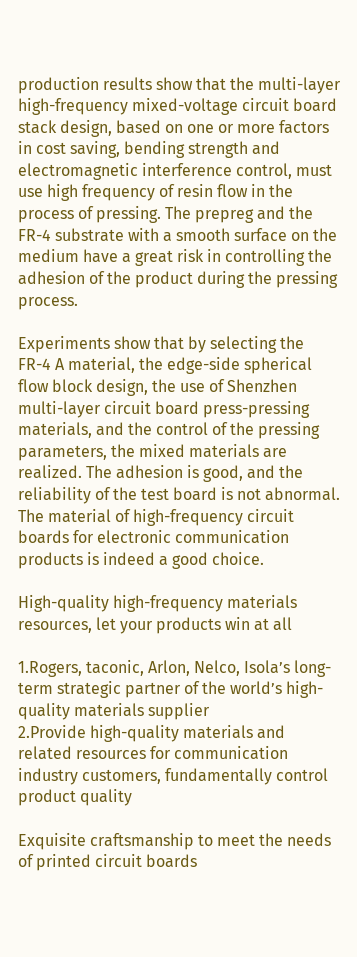production results show that the multi-layer high-frequency mixed-voltage circuit board stack design, based on one or more factors in cost saving, bending strength and electromagnetic interference control, must use high frequency of resin flow in the process of pressing. The prepreg and the FR-4 substrate with a smooth surface on the medium have a great risk in controlling the adhesion of the product during the pressing process.

Experiments show that by selecting the FR-4 A material, the edge-side spherical flow block design, the use of Shenzhen multi-layer circuit board press-pressing materials, and the control of the pressing parameters, the mixed materials are realized. The adhesion is good, and the reliability of the test board is not abnormal. The material of high-frequency circuit boards for electronic communication products is indeed a good choice.

High-quality high-frequency materials resources, let your products win at all

1.Rogers, taconic, Arlon, Nelco, Isola’s long-term strategic partner of the world’s high-quality materials supplier
2.Provide high-quality materials and related resources for communication industry customers, fundamentally control product quality

Exquisite craftsmanship to meet the needs of printed circuit boards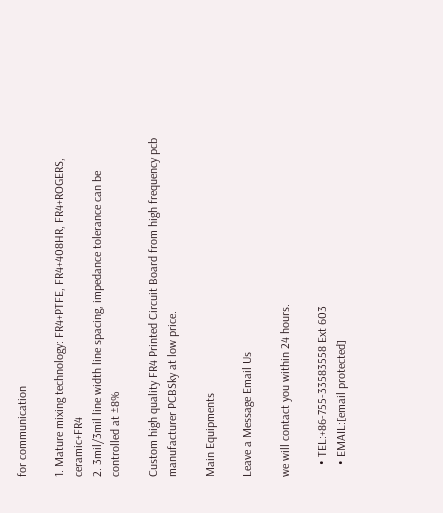for communication

1. Mature mixing technology: FR4+PTFE, FR4+408HR, FR4+ROGERS, ceramic+FR4
2. 3mil/3mil line width line spacing, impedance tolerance can be controlled at ±8%

Custom high quality FR4 Printed Circuit Board from high frequency pcb manufacturer PCBSky at low price.

Main Equipments

Leave a Message Email Us

we will contact you within 24 hours.

    • TEL:+86-755-33583558 Ext 603
    • EMAIL:[email protected]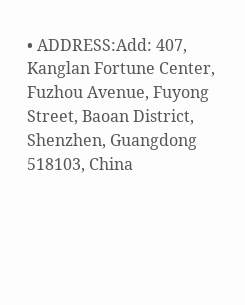• ADDRESS:Add: 407, Kanglan Fortune Center, Fuzhou Avenue, Fuyong Street, Baoan District, Shenzhen, Guangdong 518103, China